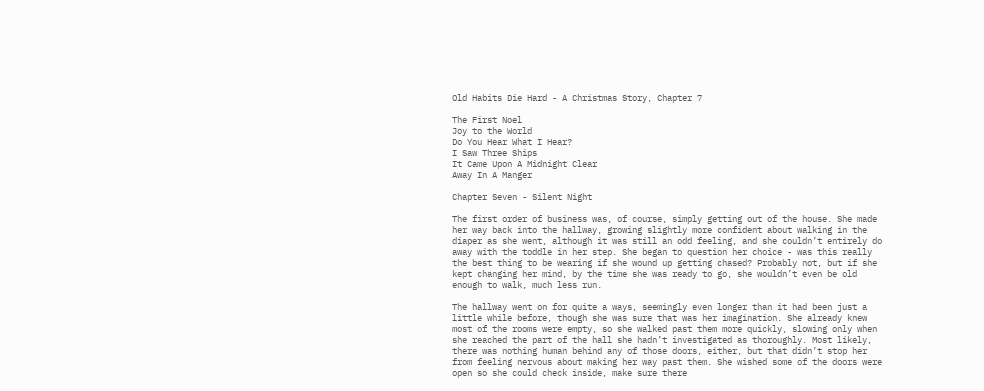Old Habits Die Hard - A Christmas Story, Chapter 7

The First Noel
Joy to the World
Do You Hear What I Hear?
I Saw Three Ships
It Came Upon A Midnight Clear
Away In A Manger

Chapter Seven - Silent Night

The first order of business was, of course, simply getting out of the house. She made her way back into the hallway, growing slightly more confident about walking in the diaper as she went, although it was still an odd feeling, and she couldn’t entirely do away with the toddle in her step. She began to question her choice - was this really the best thing to be wearing if she wound up getting chased? Probably not, but if she kept changing her mind, by the time she was ready to go, she wouldn’t even be old enough to walk, much less run.

The hallway went on for quite a ways, seemingly even longer than it had been just a little while before, though she was sure that was her imagination. She already knew most of the rooms were empty, so she walked past them more quickly, slowing only when she reached the part of the hall she hadn’t investigated as thoroughly. Most likely, there was nothing human behind any of those doors, either, but that didn’t stop her from feeling nervous about making her way past them. She wished some of the doors were open so she could check inside, make sure there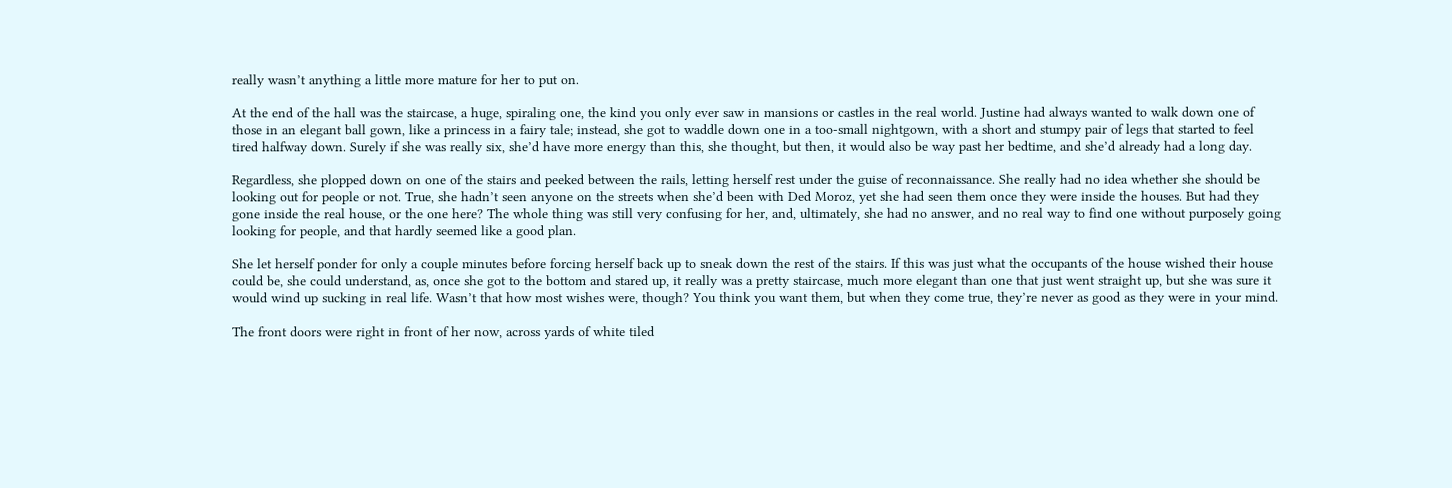really wasn’t anything a little more mature for her to put on.

At the end of the hall was the staircase, a huge, spiraling one, the kind you only ever saw in mansions or castles in the real world. Justine had always wanted to walk down one of those in an elegant ball gown, like a princess in a fairy tale; instead, she got to waddle down one in a too-small nightgown, with a short and stumpy pair of legs that started to feel tired halfway down. Surely if she was really six, she’d have more energy than this, she thought, but then, it would also be way past her bedtime, and she’d already had a long day.

Regardless, she plopped down on one of the stairs and peeked between the rails, letting herself rest under the guise of reconnaissance. She really had no idea whether she should be looking out for people or not. True, she hadn’t seen anyone on the streets when she’d been with Ded Moroz, yet she had seen them once they were inside the houses. But had they gone inside the real house, or the one here? The whole thing was still very confusing for her, and, ultimately, she had no answer, and no real way to find one without purposely going looking for people, and that hardly seemed like a good plan.

She let herself ponder for only a couple minutes before forcing herself back up to sneak down the rest of the stairs. If this was just what the occupants of the house wished their house could be, she could understand, as, once she got to the bottom and stared up, it really was a pretty staircase, much more elegant than one that just went straight up, but she was sure it would wind up sucking in real life. Wasn’t that how most wishes were, though? You think you want them, but when they come true, they’re never as good as they were in your mind.

The front doors were right in front of her now, across yards of white tiled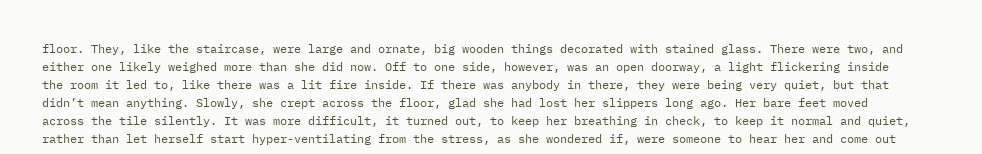floor. They, like the staircase, were large and ornate, big wooden things decorated with stained glass. There were two, and either one likely weighed more than she did now. Off to one side, however, was an open doorway, a light flickering inside the room it led to, like there was a lit fire inside. If there was anybody in there, they were being very quiet, but that didn’t mean anything. Slowly, she crept across the floor, glad she had lost her slippers long ago. Her bare feet moved across the tile silently. It was more difficult, it turned out, to keep her breathing in check, to keep it normal and quiet, rather than let herself start hyper-ventilating from the stress, as she wondered if, were someone to hear her and come out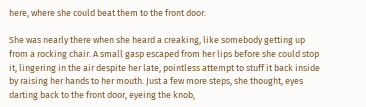here, where she could beat them to the front door.

She was nearly there when she heard a creaking, like somebody getting up from a rocking chair. A small gasp escaped from her lips before she could stop it, lingering in the air despite her late, pointless attempt to stuff it back inside by raising her hands to her mouth. Just a few more steps, she thought, eyes darting back to the front door, eyeing the knob,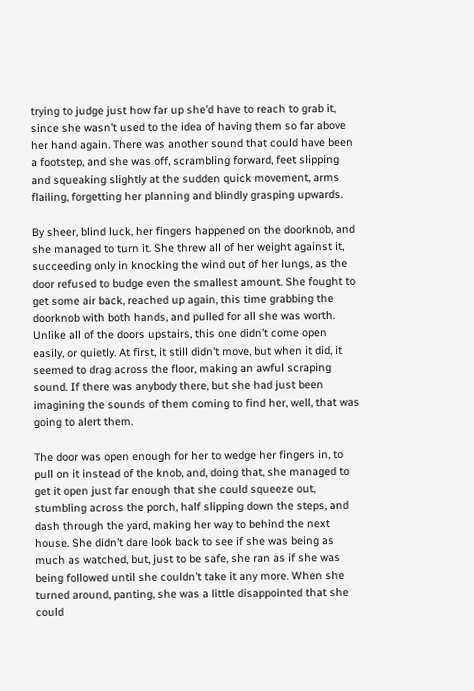trying to judge just how far up she’d have to reach to grab it, since she wasn’t used to the idea of having them so far above her hand again. There was another sound that could have been a footstep, and she was off, scrambling forward, feet slipping and squeaking slightly at the sudden quick movement, arms flailing, forgetting her planning and blindly grasping upwards.

By sheer, blind luck, her fingers happened on the doorknob, and she managed to turn it. She threw all of her weight against it, succeeding only in knocking the wind out of her lungs, as the door refused to budge even the smallest amount. She fought to get some air back, reached up again, this time grabbing the doorknob with both hands, and pulled for all she was worth. Unlike all of the doors upstairs, this one didn’t come open easily, or quietly. At first, it still didn’t move, but when it did, it seemed to drag across the floor, making an awful scraping sound. If there was anybody there, but she had just been imagining the sounds of them coming to find her, well, that was going to alert them.

The door was open enough for her to wedge her fingers in, to pull on it instead of the knob, and, doing that, she managed to get it open just far enough that she could squeeze out, stumbling across the porch, half slipping down the steps, and dash through the yard, making her way to behind the next house. She didn’t dare look back to see if she was being as much as watched, but, just to be safe, she ran as if she was being followed until she couldn’t take it any more. When she turned around, panting, she was a little disappointed that she could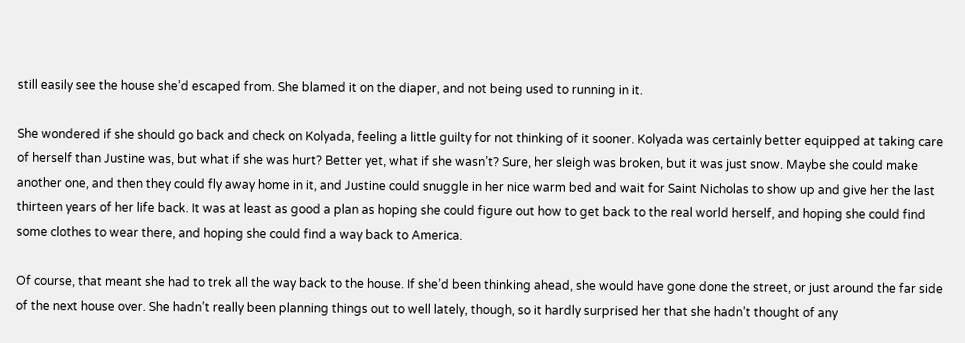still easily see the house she’d escaped from. She blamed it on the diaper, and not being used to running in it.

She wondered if she should go back and check on Kolyada, feeling a little guilty for not thinking of it sooner. Kolyada was certainly better equipped at taking care of herself than Justine was, but what if she was hurt? Better yet, what if she wasn’t? Sure, her sleigh was broken, but it was just snow. Maybe she could make another one, and then they could fly away home in it, and Justine could snuggle in her nice warm bed and wait for Saint Nicholas to show up and give her the last thirteen years of her life back. It was at least as good a plan as hoping she could figure out how to get back to the real world herself, and hoping she could find some clothes to wear there, and hoping she could find a way back to America.

Of course, that meant she had to trek all the way back to the house. If she’d been thinking ahead, she would have gone done the street, or just around the far side of the next house over. She hadn’t really been planning things out to well lately, though, so it hardly surprised her that she hadn’t thought of any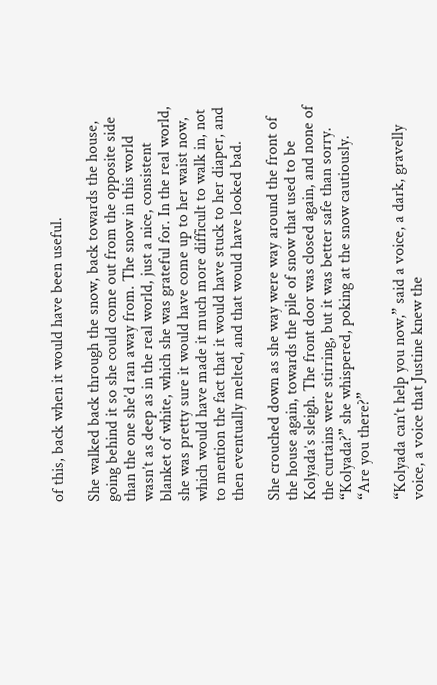of this, back when it would have been useful.

She walked back through the snow, back towards the house, going behind it so she could come out from the opposite side than the one she’d ran away from. The snow in this world wasn’t as deep as in the real world, just a nice, consistent blanket of white, which she was grateful for. In the real world, she was pretty sure it would have come up to her waist now, which would have made it much more difficult to walk in, not to mention the fact that it would have stuck to her diaper, and then eventually melted, and that would have looked bad.

She crouched down as she way were way around the front of the house again, towards the pile of snow that used to be Kolyada’s sleigh. The front door was closed again, and none of the curtains were stirring, but it was better safe than sorry. “Kolyada?” she whispered, poking at the snow cautiously. “Are you there?”

“Kolyada can’t help you now,” said a voice, a dark, gravelly voice, a voice that Justine knew the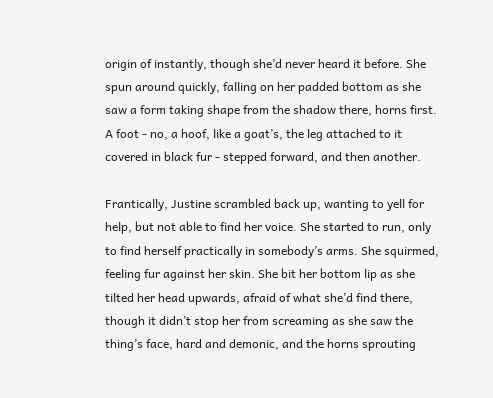origin of instantly, though she’d never heard it before. She spun around quickly, falling on her padded bottom as she saw a form taking shape from the shadow there, horns first. A foot - no, a hoof, like a goat’s, the leg attached to it covered in black fur - stepped forward, and then another.

Frantically, Justine scrambled back up, wanting to yell for help, but not able to find her voice. She started to run, only to find herself practically in somebody’s arms. She squirmed, feeling fur against her skin. She bit her bottom lip as she tilted her head upwards, afraid of what she’d find there, though it didn’t stop her from screaming as she saw the thing’s face, hard and demonic, and the horns sprouting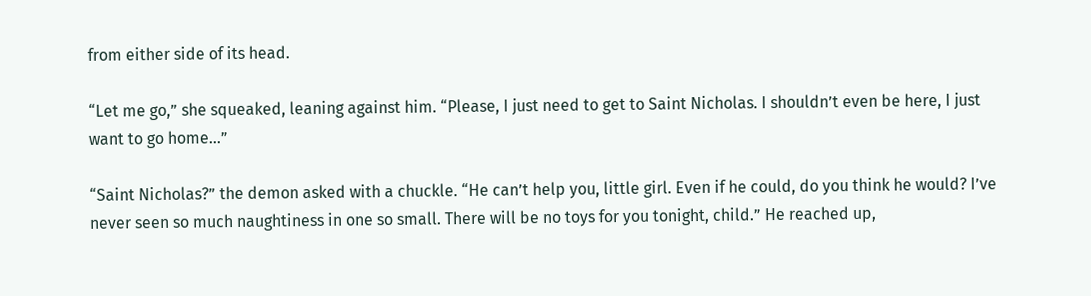from either side of its head.

“Let me go,” she squeaked, leaning against him. “Please, I just need to get to Saint Nicholas. I shouldn’t even be here, I just want to go home…”

“Saint Nicholas?” the demon asked with a chuckle. “He can’t help you, little girl. Even if he could, do you think he would? I’ve never seen so much naughtiness in one so small. There will be no toys for you tonight, child.” He reached up,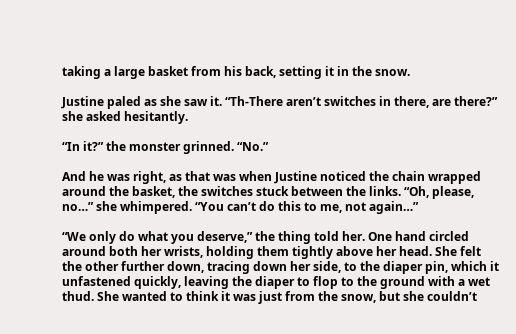taking a large basket from his back, setting it in the snow.

Justine paled as she saw it. “Th-There aren’t switches in there, are there?” she asked hesitantly.

“In it?” the monster grinned. “No.”

And he was right, as that was when Justine noticed the chain wrapped around the basket, the switches stuck between the links. “Oh, please, no…” she whimpered. “You can’t do this to me, not again…”

“We only do what you deserve,” the thing told her. One hand circled around both her wrists, holding them tightly above her head. She felt the other further down, tracing down her side, to the diaper pin, which it unfastened quickly, leaving the diaper to flop to the ground with a wet thud. She wanted to think it was just from the snow, but she couldn’t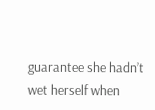guarantee she hadn’t wet herself when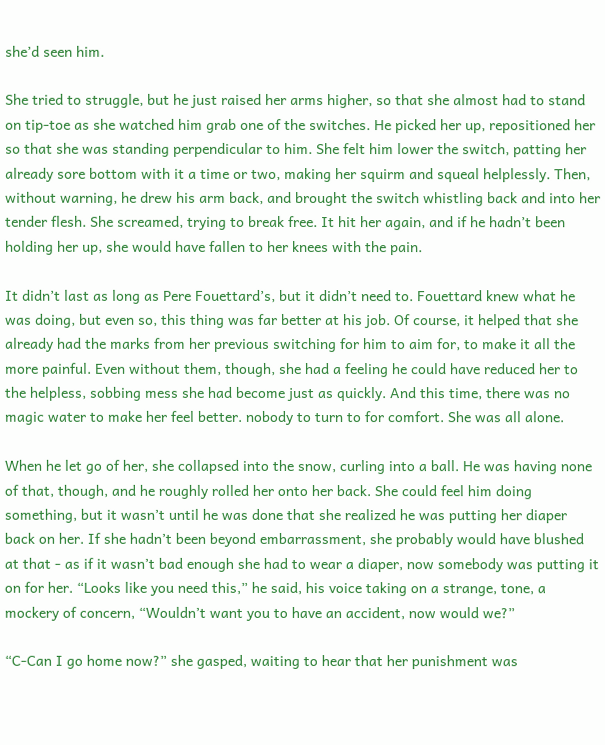she’d seen him.

She tried to struggle, but he just raised her arms higher, so that she almost had to stand on tip-toe as she watched him grab one of the switches. He picked her up, repositioned her so that she was standing perpendicular to him. She felt him lower the switch, patting her already sore bottom with it a time or two, making her squirm and squeal helplessly. Then, without warning, he drew his arm back, and brought the switch whistling back and into her tender flesh. She screamed, trying to break free. It hit her again, and if he hadn’t been holding her up, she would have fallen to her knees with the pain.

It didn’t last as long as Pere Fouettard’s, but it didn’t need to. Fouettard knew what he was doing, but even so, this thing was far better at his job. Of course, it helped that she already had the marks from her previous switching for him to aim for, to make it all the more painful. Even without them, though, she had a feeling he could have reduced her to the helpless, sobbing mess she had become just as quickly. And this time, there was no magic water to make her feel better. nobody to turn to for comfort. She was all alone.

When he let go of her, she collapsed into the snow, curling into a ball. He was having none of that, though, and he roughly rolled her onto her back. She could feel him doing something, but it wasn’t until he was done that she realized he was putting her diaper back on her. If she hadn’t been beyond embarrassment, she probably would have blushed at that - as if it wasn’t bad enough she had to wear a diaper, now somebody was putting it on for her. “Looks like you need this,” he said, his voice taking on a strange, tone, a mockery of concern, “Wouldn’t want you to have an accident, now would we?”

“C-Can I go home now?” she gasped, waiting to hear that her punishment was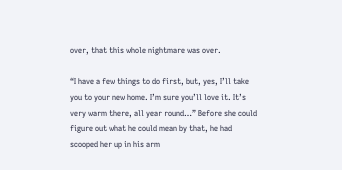over, that this whole nightmare was over.

“I have a few things to do first, but, yes, I’ll take you to your new home. I’m sure you’ll love it. It’s very warm there, all year round…” Before she could figure out what he could mean by that, he had scooped her up in his arm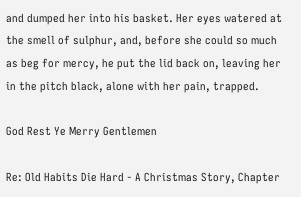and dumped her into his basket. Her eyes watered at the smell of sulphur, and, before she could so much as beg for mercy, he put the lid back on, leaving her in the pitch black, alone with her pain, trapped.

God Rest Ye Merry Gentlemen

Re: Old Habits Die Hard - A Christmas Story, Chapter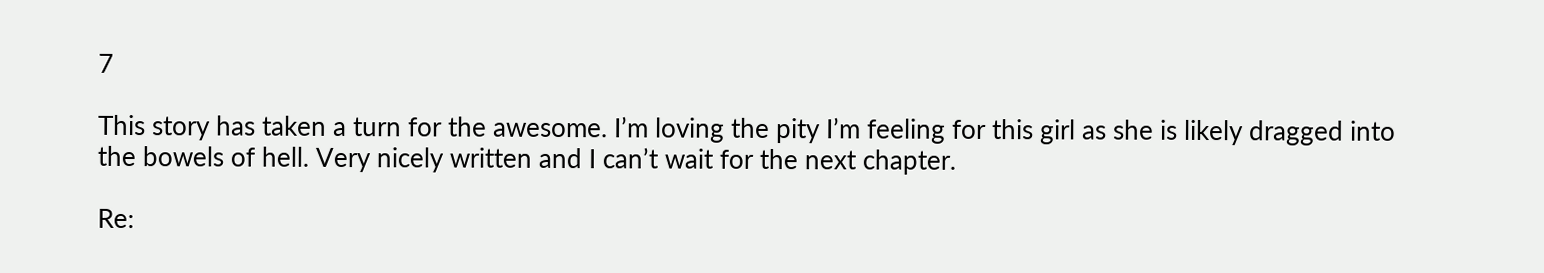7

This story has taken a turn for the awesome. I’m loving the pity I’m feeling for this girl as she is likely dragged into the bowels of hell. Very nicely written and I can’t wait for the next chapter.

Re: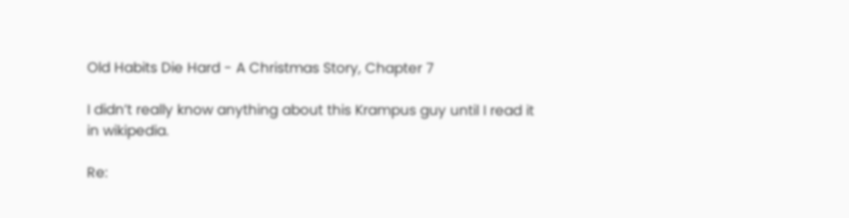Old Habits Die Hard - A Christmas Story, Chapter 7

I didn’t really know anything about this Krampus guy until I read it in wikipedia.

Re: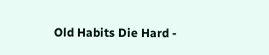Old Habits Die Hard -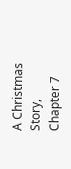A Christmas Story, Chapter 7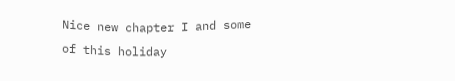Nice new chapter I and some of this holiday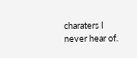charaters I never hear of.